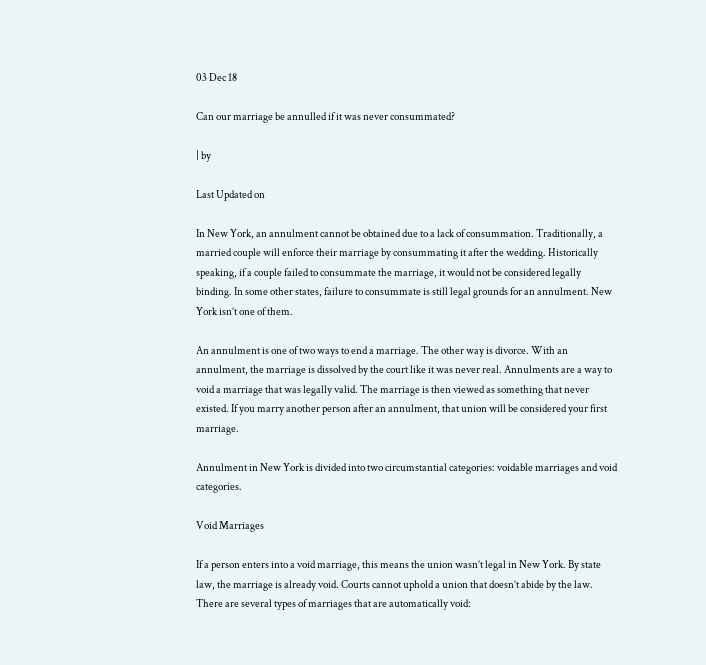03 Dec 18

Can our marriage be annulled if it was never consummated?

| by

Last Updated on

In New York, an annulment cannot be obtained due to a lack of consummation. Traditionally, a married couple will enforce their marriage by consummating it after the wedding. Historically speaking, if a couple failed to consummate the marriage, it would not be considered legally binding. In some other states, failure to consummate is still legal grounds for an annulment. New York isn’t one of them.

An annulment is one of two ways to end a marriage. The other way is divorce. With an annulment, the marriage is dissolved by the court like it was never real. Annulments are a way to void a marriage that was legally valid. The marriage is then viewed as something that never existed. If you marry another person after an annulment, that union will be considered your first marriage.

Annulment in New York is divided into two circumstantial categories: voidable marriages and void categories.

Void Marriages

If a person enters into a void marriage, this means the union wasn’t legal in New York. By state law, the marriage is already void. Courts cannot uphold a union that doesn’t abide by the law. There are several types of marriages that are automatically void: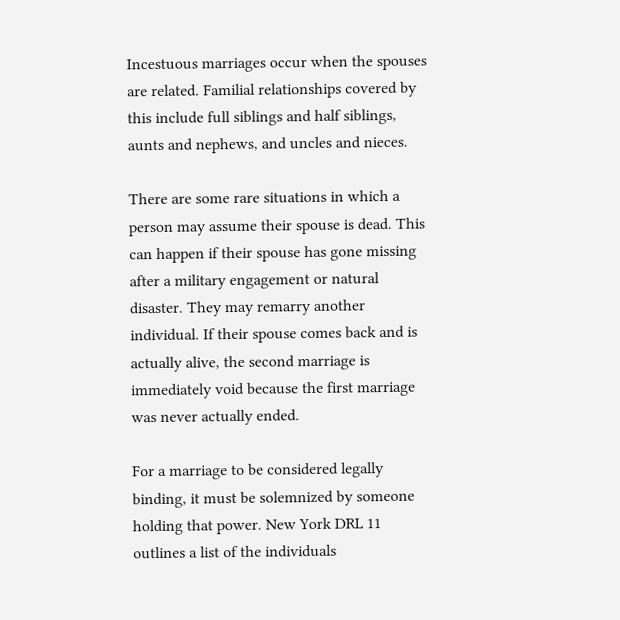Incestuous marriages occur when the spouses are related. Familial relationships covered by this include full siblings and half siblings, aunts and nephews, and uncles and nieces.

There are some rare situations in which a person may assume their spouse is dead. This can happen if their spouse has gone missing after a military engagement or natural disaster. They may remarry another individual. If their spouse comes back and is actually alive, the second marriage is immediately void because the first marriage was never actually ended.

For a marriage to be considered legally binding, it must be solemnized by someone holding that power. New York DRL 11 outlines a list of the individuals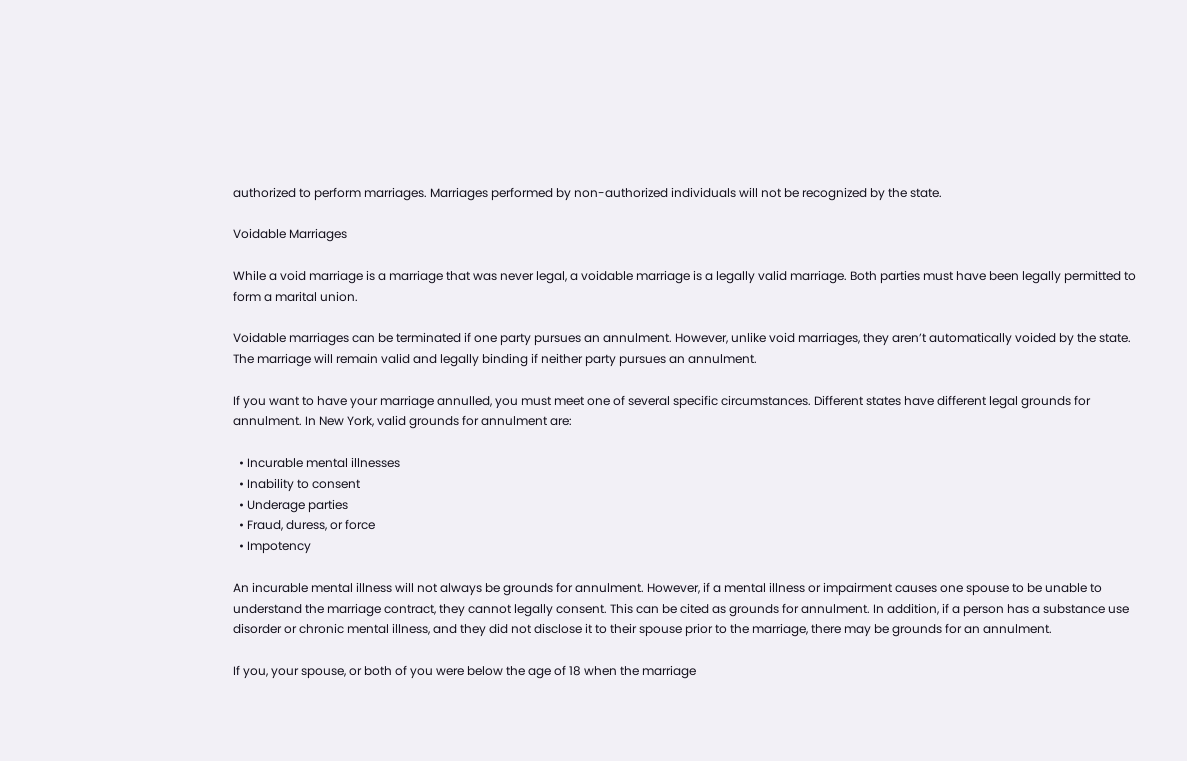authorized to perform marriages. Marriages performed by non-authorized individuals will not be recognized by the state.

Voidable Marriages

While a void marriage is a marriage that was never legal, a voidable marriage is a legally valid marriage. Both parties must have been legally permitted to form a marital union.

Voidable marriages can be terminated if one party pursues an annulment. However, unlike void marriages, they aren’t automatically voided by the state. The marriage will remain valid and legally binding if neither party pursues an annulment.

If you want to have your marriage annulled, you must meet one of several specific circumstances. Different states have different legal grounds for annulment. In New York, valid grounds for annulment are:

  • Incurable mental illnesses
  • Inability to consent
  • Underage parties
  • Fraud, duress, or force
  • Impotency

An incurable mental illness will not always be grounds for annulment. However, if a mental illness or impairment causes one spouse to be unable to understand the marriage contract, they cannot legally consent. This can be cited as grounds for annulment. In addition, if a person has a substance use disorder or chronic mental illness, and they did not disclose it to their spouse prior to the marriage, there may be grounds for an annulment.

If you, your spouse, or both of you were below the age of 18 when the marriage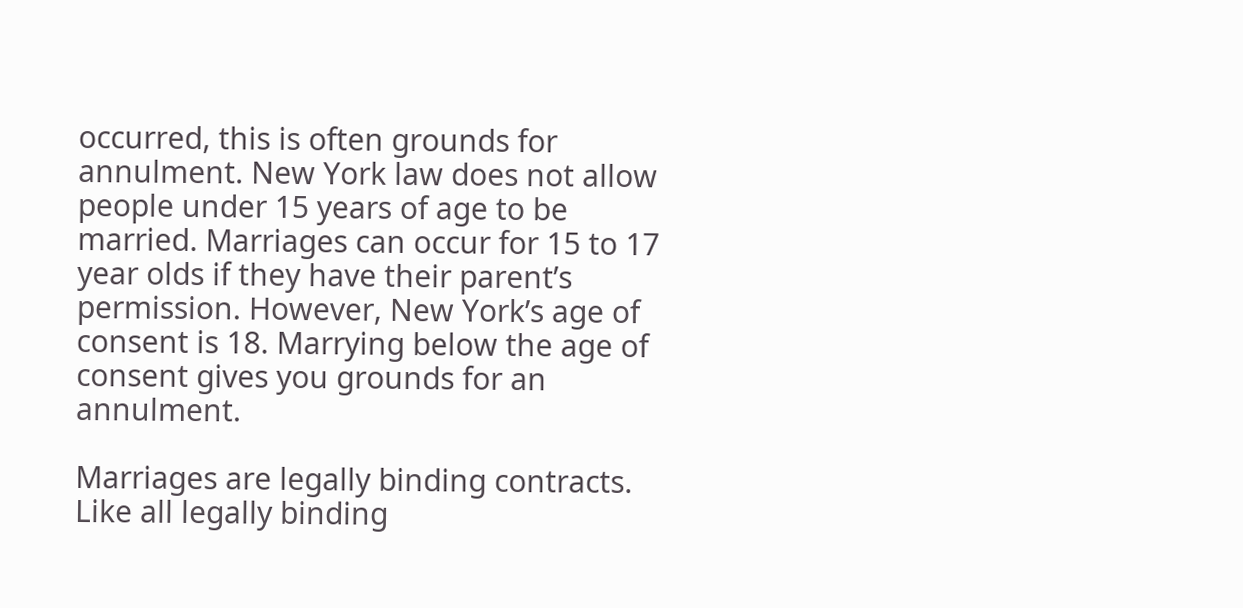occurred, this is often grounds for annulment. New York law does not allow people under 15 years of age to be married. Marriages can occur for 15 to 17 year olds if they have their parent’s permission. However, New York’s age of consent is 18. Marrying below the age of consent gives you grounds for an annulment.

Marriages are legally binding contracts. Like all legally binding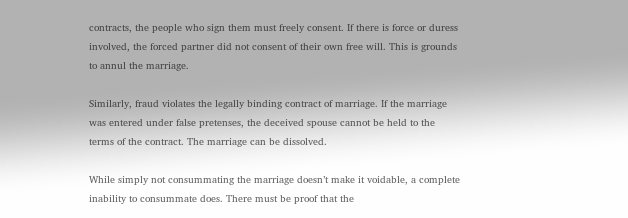contracts, the people who sign them must freely consent. If there is force or duress involved, the forced partner did not consent of their own free will. This is grounds to annul the marriage.

Similarly, fraud violates the legally binding contract of marriage. If the marriage was entered under false pretenses, the deceived spouse cannot be held to the terms of the contract. The marriage can be dissolved.

While simply not consummating the marriage doesn’t make it voidable, a complete inability to consummate does. There must be proof that the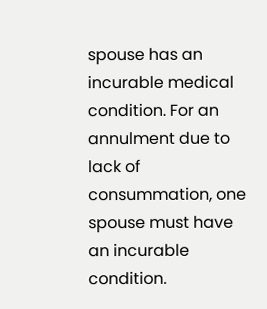spouse has an incurable medical condition. For an annulment due to lack of consummation, one spouse must have an incurable condition.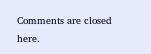Comments are closed here.